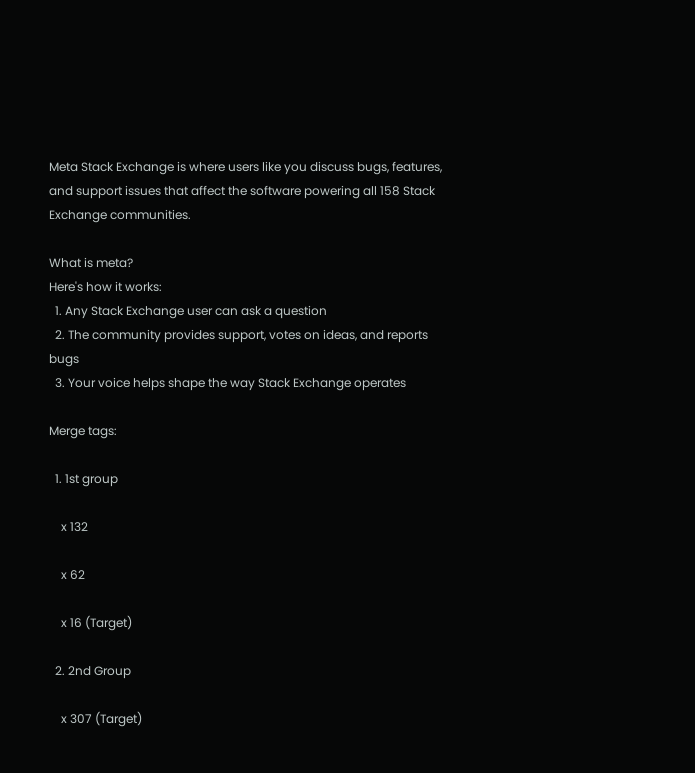Meta Stack Exchange is where users like you discuss bugs, features, and support issues that affect the software powering all 158 Stack Exchange communities.

What is meta?
Here's how it works:
  1. Any Stack Exchange user can ask a question
  2. The community provides support, votes on ideas, and reports bugs
  3. Your voice helps shape the way Stack Exchange operates

Merge tags:

  1. 1st group

    x 132

    x 62

    x 16 (Target)

  2. 2nd Group

    x 307 (Target)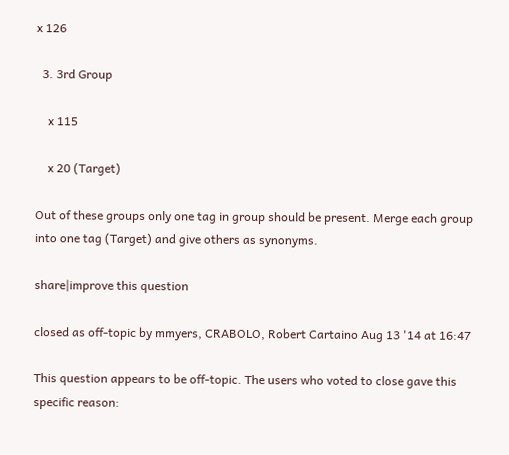x 126

  3. 3rd Group

    x 115

    x 20 (Target)

Out of these groups only one tag in group should be present. Merge each group into one tag (Target) and give others as synonyms.

share|improve this question

closed as off-topic by mmyers, CRABOLO, Robert Cartaino Aug 13 '14 at 16:47

This question appears to be off-topic. The users who voted to close gave this specific reason: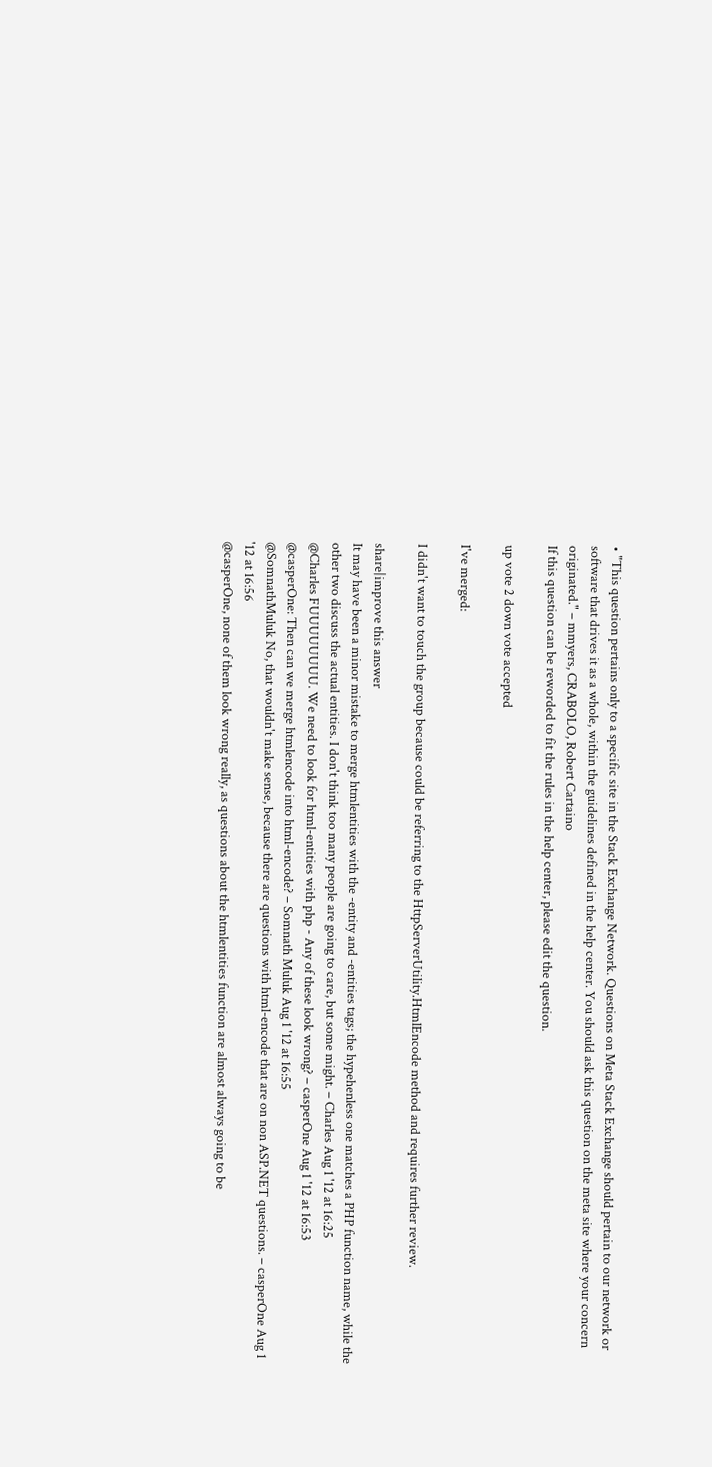• "This question pertains only to a specific site in the Stack Exchange Network. Questions on Meta Stack Exchange should pertain to our network or software that drives it as a whole, within the guidelines defined in the help center. You should ask this question on the meta site where your concern originated." – mmyers, CRABOLO, Robert Cartaino
If this question can be reworded to fit the rules in the help center, please edit the question.

up vote 2 down vote accepted

I've merged:

I didn't want to touch the group because could be referring to the HttpServerUtility.HtmlEncode method and requires further review.

share|improve this answer
It may have been a minor mistake to merge htmlentities with the -entity and -entities tags; the hypehenless one matches a PHP function name, while the other two discuss the actual entities. I don't think too many people are going to care, but some might. – Charles Aug 1 '12 at 16:25
@Charles FUUUUUUUU. We need to look for html-entities with php - Any of these look wrong? – casperOne Aug 1 '12 at 16:53
@casperOne: Then can we merge htmlencode into html-encode? – Somnath Muluk Aug 1 '12 at 16:55
@SomnathMuluk No, that wouldn't make sense, because there are questions with html-encode that are on non ASP.NET questions. – casperOne Aug 1 '12 at 16:56
@casperOne, none of them look wrong really, as questions about the htmlentities function are almost always going to be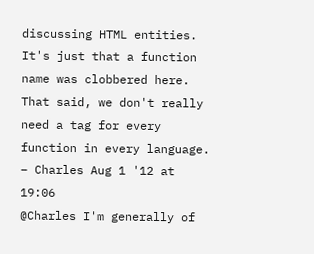discussing HTML entities. It's just that a function name was clobbered here. That said, we don't really need a tag for every function in every language. – Charles Aug 1 '12 at 19:06
@Charles I'm generally of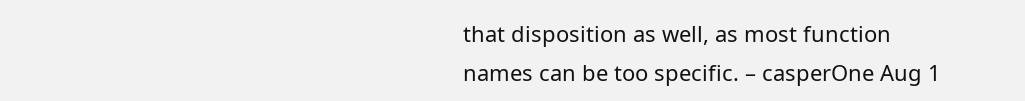that disposition as well, as most function names can be too specific. – casperOne Aug 1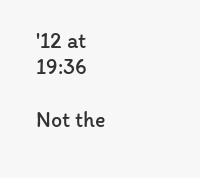'12 at 19:36

Not the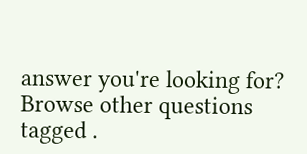answer you're looking for? Browse other questions tagged .